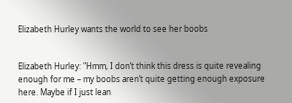Elizabeth Hurley wants the world to see her boobs


Elizabeth Hurley: "Hmm, I don’t think this dress is quite revealing enough for me – my boobs aren’t quite getting enough exposure here. Maybe if I just lean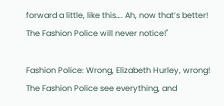forward a little, like this…. Ah, now that’s better! The Fashion Police will never notice!"

Fashion Police: Wrong, Elizabeth Hurley, wrong! The Fashion Police see everything, and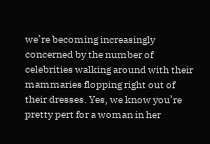we’re becoming increasingly concerned by the number of celebrities walking around with their mammaries flopping right out of their dresses. Yes, we know you’re pretty pert for a woman in her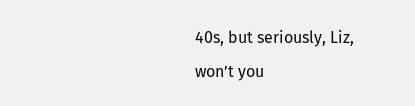40s, but seriously, Liz, won’t you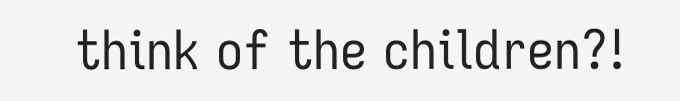think of the children?!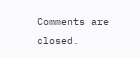Comments are closed.